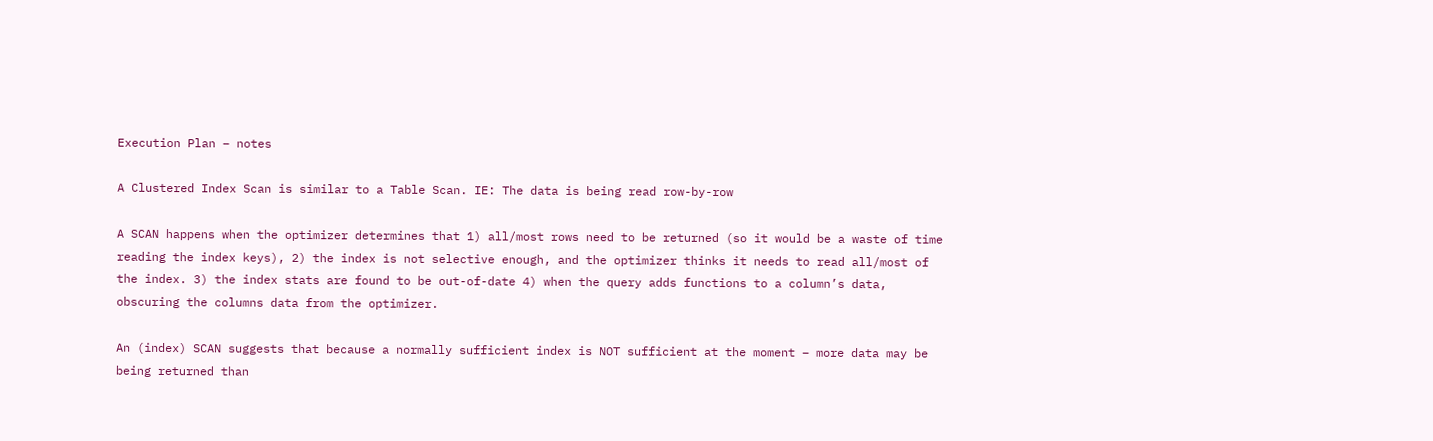Execution Plan – notes

A Clustered Index Scan is similar to a Table Scan. IE: The data is being read row-by-row

A SCAN happens when the optimizer determines that 1) all/most rows need to be returned (so it would be a waste of time reading the index keys), 2) the index is not selective enough, and the optimizer thinks it needs to read all/most of the index. 3) the index stats are found to be out-of-date 4) when the query adds functions to a column’s data, obscuring the columns data from the optimizer.

An (index) SCAN suggests that because a normally sufficient index is NOT sufficient at the moment – more data may be being returned than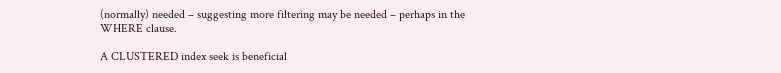(normally) needed – suggesting more filtering may be needed – perhaps in the WHERE clause.

A CLUSTERED index seek is beneficial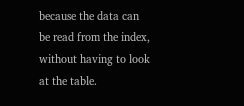because the data can be read from the index, without having to look at the table.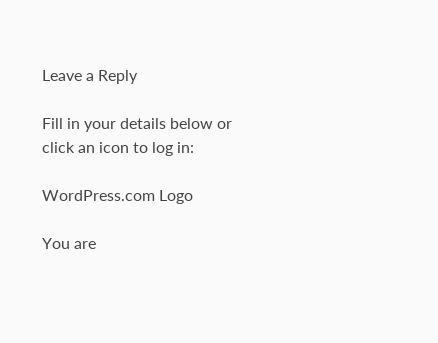Leave a Reply

Fill in your details below or click an icon to log in:

WordPress.com Logo

You are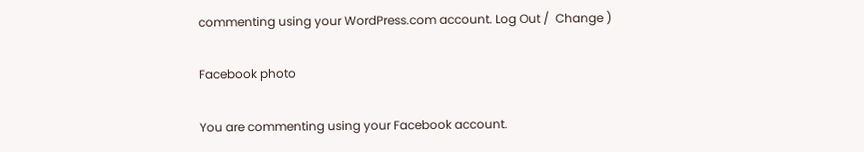commenting using your WordPress.com account. Log Out /  Change )

Facebook photo

You are commenting using your Facebook account.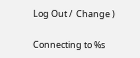Log Out /  Change )

Connecting to %s